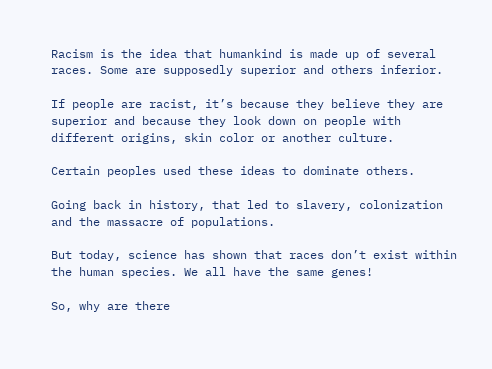Racism is the idea that humankind is made up of several races. Some are supposedly superior and others inferior.

If people are racist, it’s because they believe they are superior and because they look down on people with different origins, skin color or another culture.

Certain peoples used these ideas to dominate others.

Going back in history, that led to slavery, colonization and the massacre of populations.

But today, science has shown that races don’t exist within the human species. We all have the same genes!

So, why are there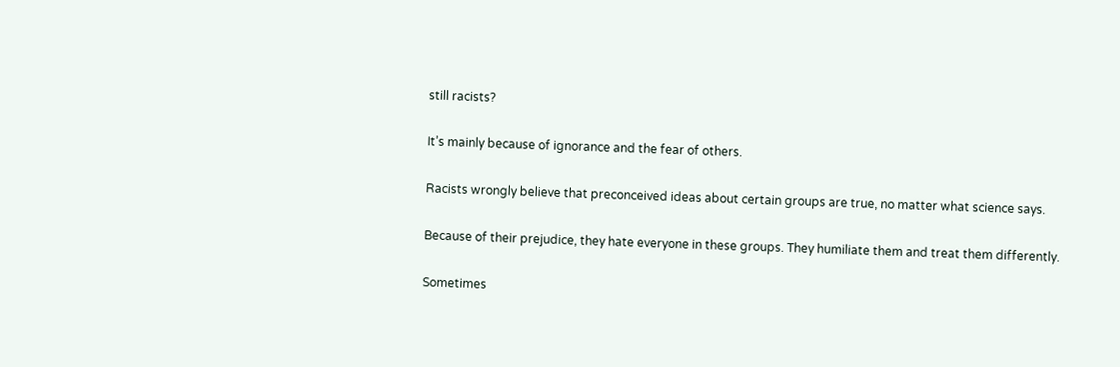still racists?

It’s mainly because of ignorance and the fear of others.

Racists wrongly believe that preconceived ideas about certain groups are true, no matter what science says.

Because of their prejudice, they hate everyone in these groups. They humiliate them and treat them differently.

Sometimes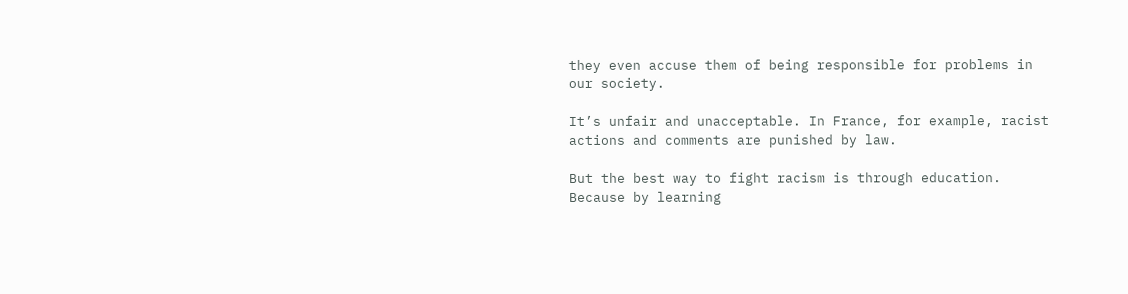they even accuse them of being responsible for problems in our society.

It’s unfair and unacceptable. In France, for example, racist actions and comments are punished by law.

But the best way to fight racism is through education. Because by learning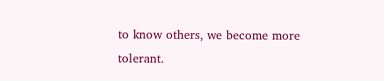to know others, we become more tolerant.